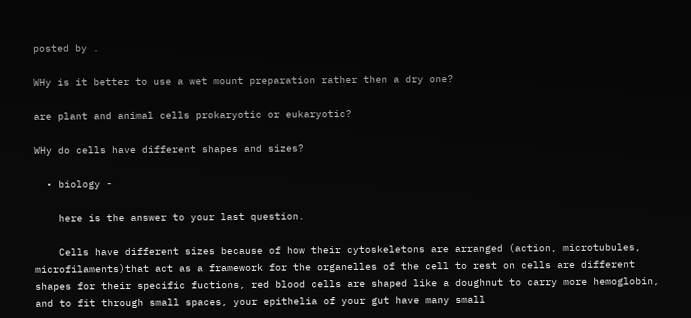posted by .

WHy is it better to use a wet mount preparation rather then a dry one?

are plant and animal cells prokaryotic or eukaryotic?

WHy do cells have different shapes and sizes?

  • biology -

    here is the answer to your last question.

    Cells have different sizes because of how their cytoskeletons are arranged (action, microtubules, microfilaments)that act as a framework for the organelles of the cell to rest on cells are different shapes for their specific fuctions, red blood cells are shaped like a doughnut to carry more hemoglobin, and to fit through small spaces, your epithelia of your gut have many small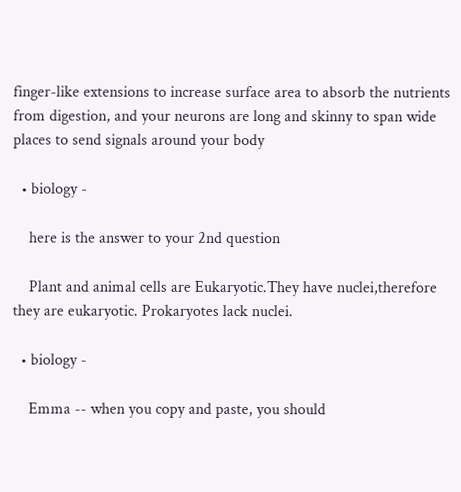finger-like extensions to increase surface area to absorb the nutrients from digestion, and your neurons are long and skinny to span wide places to send signals around your body

  • biology -

    here is the answer to your 2nd question

    Plant and animal cells are Eukaryotic.They have nuclei,therefore they are eukaryotic. Prokaryotes lack nuclei.

  • biology -

    Emma -- when you copy and paste, you should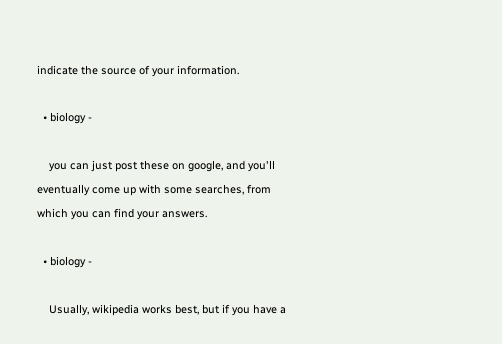indicate the source of your information.

  • biology -

    you can just post these on google, and you'll eventually come up with some searches, from which you can find your answers.

  • biology -

    Usually, wikipedia works best, but if you have a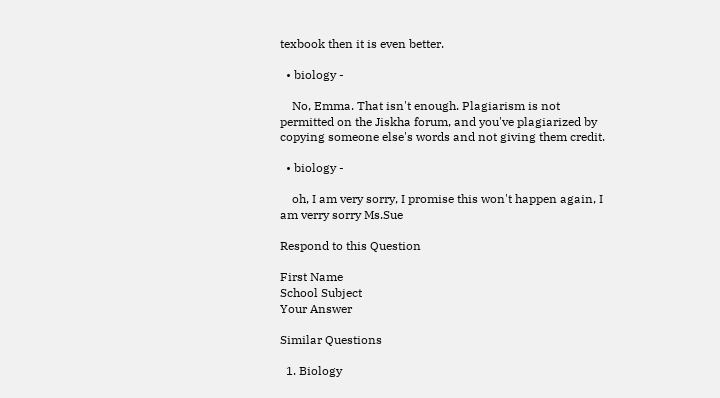texbook then it is even better.

  • biology -

    No, Emma. That isn't enough. Plagiarism is not permitted on the Jiskha forum, and you've plagiarized by copying someone else's words and not giving them credit.

  • biology -

    oh, I am very sorry, I promise this won't happen again, I am verry sorry Ms.Sue

Respond to this Question

First Name
School Subject
Your Answer

Similar Questions

  1. Biology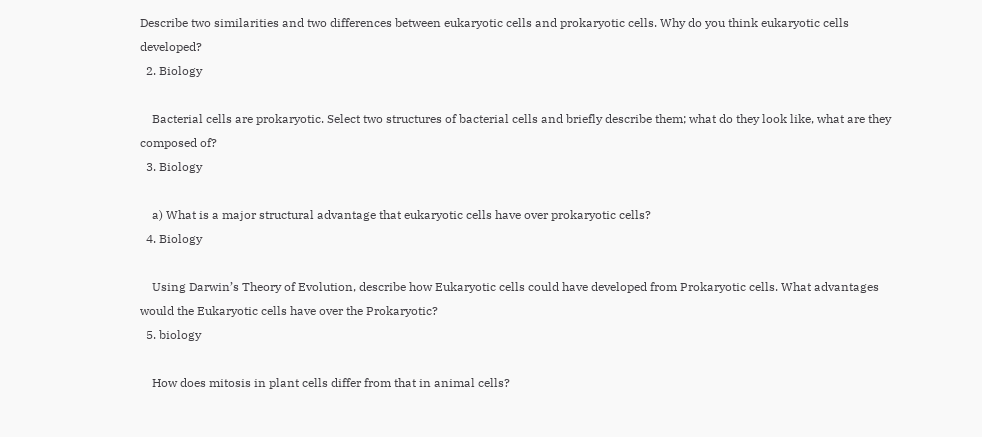Describe two similarities and two differences between eukaryotic cells and prokaryotic cells. Why do you think eukaryotic cells developed?
  2. Biology

    Bacterial cells are prokaryotic. Select two structures of bacterial cells and briefly describe them; what do they look like, what are they composed of?
  3. Biology

    a) What is a major structural advantage that eukaryotic cells have over prokaryotic cells?
  4. Biology

    Using Darwin’s Theory of Evolution, describe how Eukaryotic cells could have developed from Prokaryotic cells. What advantages would the Eukaryotic cells have over the Prokaryotic?
  5. biology

    How does mitosis in plant cells differ from that in animal cells?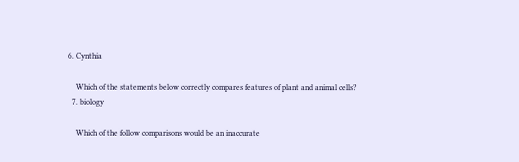6. Cynthia

    Which of the statements below correctly compares features of plant and animal cells?
  7. biology

    Which of the follow comparisons would be an inaccurate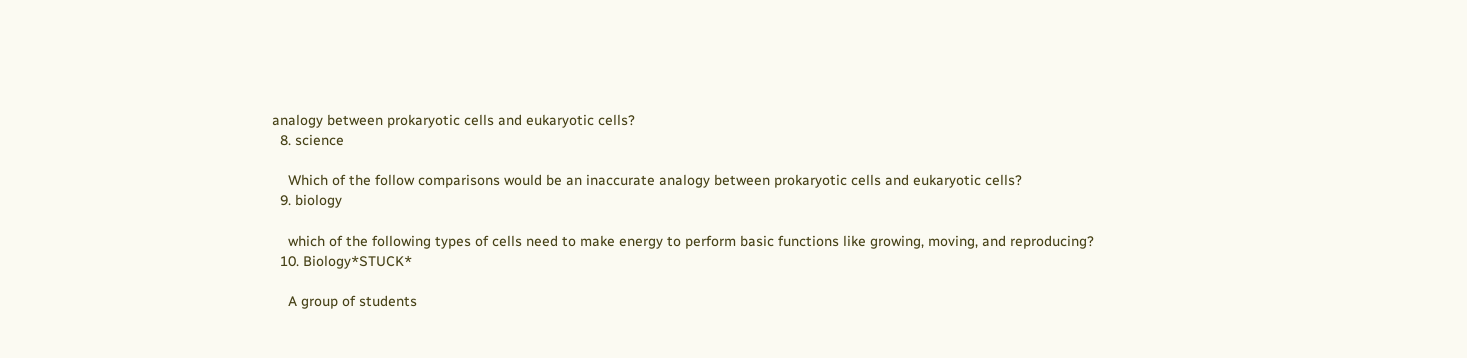analogy between prokaryotic cells and eukaryotic cells?
  8. science

    Which of the follow comparisons would be an inaccurate analogy between prokaryotic cells and eukaryotic cells?
  9. biology

    which of the following types of cells need to make energy to perform basic functions like growing, moving, and reproducing?
  10. Biology*STUCK*

    A group of students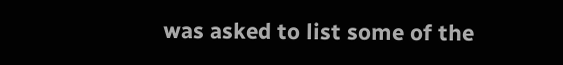was asked to list some of the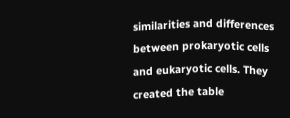similarities and differences between prokaryotic cells and eukaryotic cells. They created the table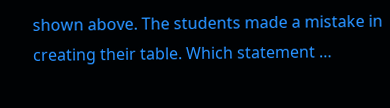shown above. The students made a mistake in creating their table. Which statement …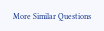More Similar Questions